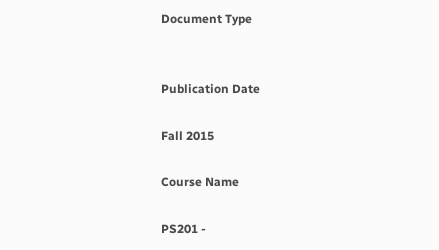Document Type


Publication Date

Fall 2015

Course Name

PS201 -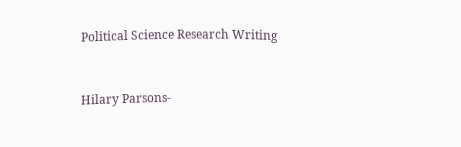Political Science Research Writing


Hilary Parsons-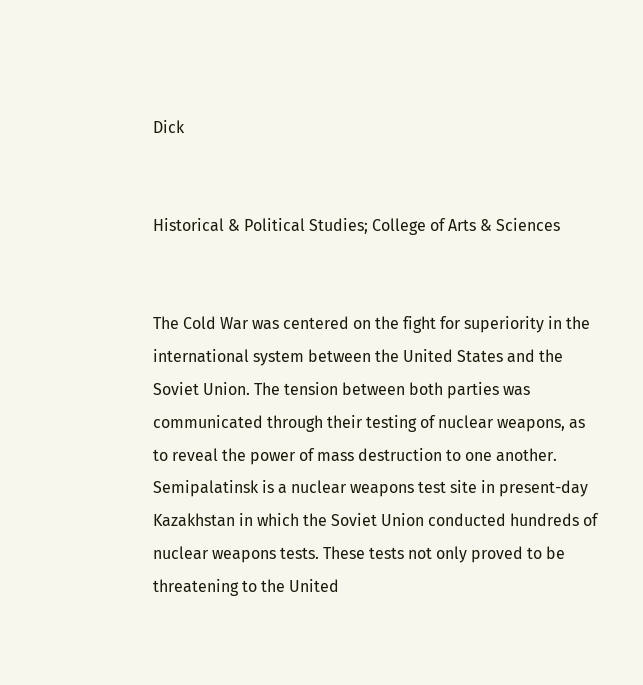Dick


Historical & Political Studies; College of Arts & Sciences


The Cold War was centered on the fight for superiority in the international system between the United States and the Soviet Union. The tension between both parties was communicated through their testing of nuclear weapons, as to reveal the power of mass destruction to one another. Semipalatinsk is a nuclear weapons test site in present-day Kazakhstan in which the Soviet Union conducted hundreds of nuclear weapons tests. These tests not only proved to be threatening to the United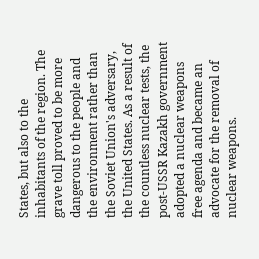States, but also to the inhabitants of the region. The grave toll proved to be more dangerous to the people and the environment rather than the Soviet Union's adversary, the United States. As a result of the countless nuclear tests, the post-USSR Kazakh government adopted a nuclear weapons free agenda and became an advocate for the removal of nuclear weapons.